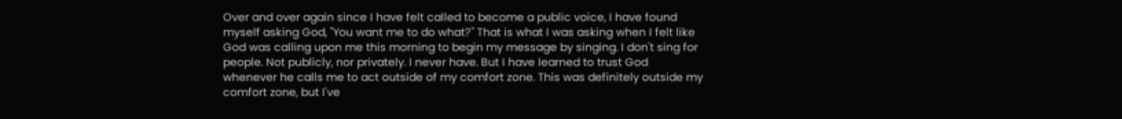Over and over again since I have felt called to become a public voice, I have found myself asking God, "You want me to do what?" That is what I was asking when I felt like God was calling upon me this morning to begin my message by singing. I don't sing for people. Not publicly, nor privately. I never have. But I have learned to trust God whenever he calls me to act outside of my comfort zone. This was definitely outside my comfort zone, but I've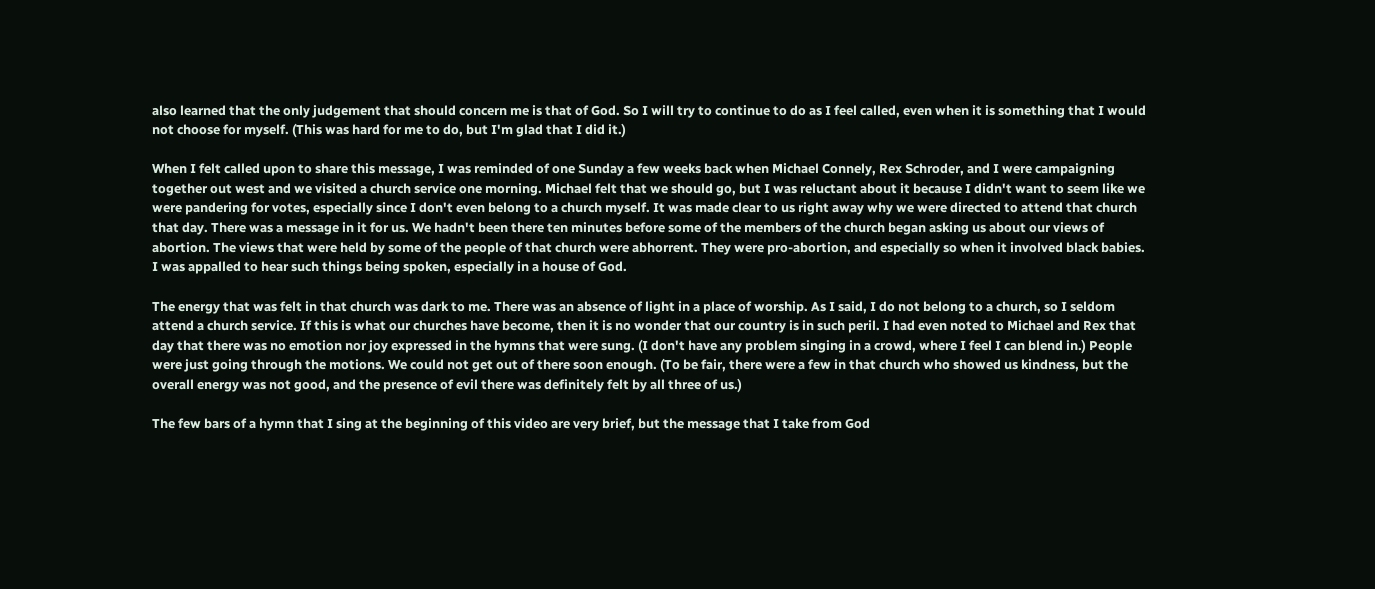also learned that the only judgement that should concern me is that of God. So I will try to continue to do as I feel called, even when it is something that I would not choose for myself. (This was hard for me to do, but I'm glad that I did it.)

When I felt called upon to share this message, I was reminded of one Sunday a few weeks back when Michael Connely, Rex Schroder, and I were campaigning together out west and we visited a church service one morning. Michael felt that we should go, but I was reluctant about it because I didn't want to seem like we were pandering for votes, especially since I don't even belong to a church myself. It was made clear to us right away why we were directed to attend that church that day. There was a message in it for us. We hadn't been there ten minutes before some of the members of the church began asking us about our views of abortion. The views that were held by some of the people of that church were abhorrent. They were pro-abortion, and especially so when it involved black babies. I was appalled to hear such things being spoken, especially in a house of God.

The energy that was felt in that church was dark to me. There was an absence of light in a place of worship. As I said, I do not belong to a church, so I seldom attend a church service. If this is what our churches have become, then it is no wonder that our country is in such peril. I had even noted to Michael and Rex that day that there was no emotion nor joy expressed in the hymns that were sung. (I don't have any problem singing in a crowd, where I feel I can blend in.) People were just going through the motions. We could not get out of there soon enough. (To be fair, there were a few in that church who showed us kindness, but the overall energy was not good, and the presence of evil there was definitely felt by all three of us.)

The few bars of a hymn that I sing at the beginning of this video are very brief, but the message that I take from God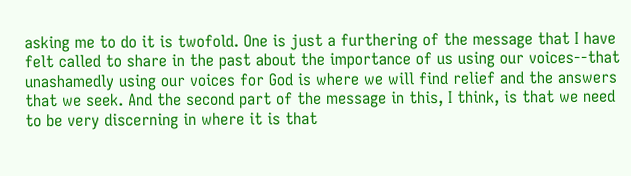asking me to do it is twofold. One is just a furthering of the message that I have felt called to share in the past about the importance of us using our voices--that unashamedly using our voices for God is where we will find relief and the answers that we seek. And the second part of the message in this, I think, is that we need to be very discerning in where it is that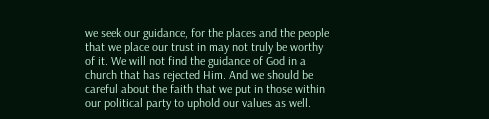we seek our guidance, for the places and the people that we place our trust in may not truly be worthy of it. We will not find the guidance of God in a church that has rejected Him. And we should be careful about the faith that we put in those within our political party to uphold our values as well.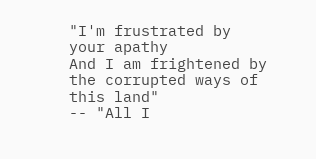"I'm frustrated by your apathy
And I am frightened by the corrupted ways of this land"
-- "All I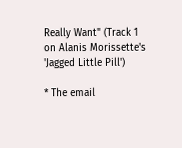Really Want" (Track 1 on Alanis Morissette's 'Jagged Little Pill')

* The email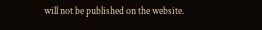will not be published on the website.